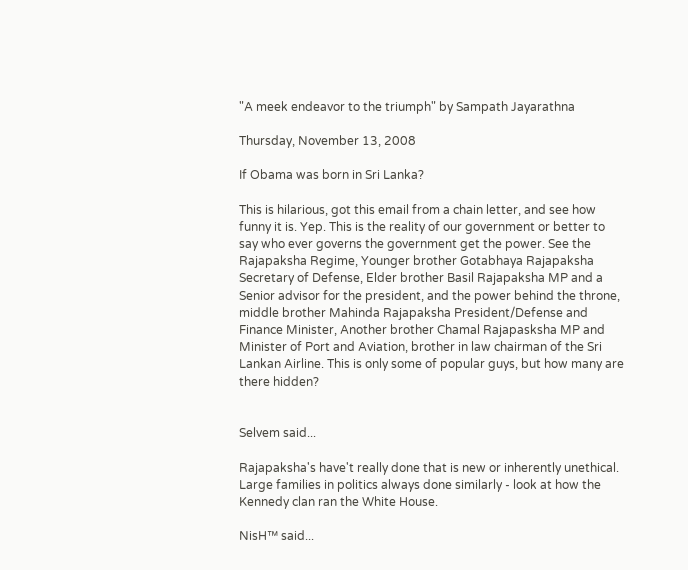"A meek endeavor to the triumph" by Sampath Jayarathna

Thursday, November 13, 2008

If Obama was born in Sri Lanka?

This is hilarious, got this email from a chain letter, and see how funny it is. Yep. This is the reality of our government or better to say who ever governs the government get the power. See the Rajapaksha Regime, Younger brother Gotabhaya Rajapaksha Secretary of Defense, Elder brother Basil Rajapaksha MP and a Senior advisor for the president, and the power behind the throne, middle brother Mahinda Rajapaksha President/Defense and Finance Minister, Another brother Chamal Rajapasksha MP and Minister of Port and Aviation, brother in law chairman of the Sri Lankan Airline. This is only some of popular guys, but how many are there hidden?


Selvem said...

Rajapaksha's have't really done that is new or inherently unethical. Large families in politics always done similarly - look at how the Kennedy clan ran the White House.

NisH™ said...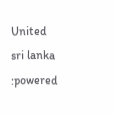United sri lanka :powered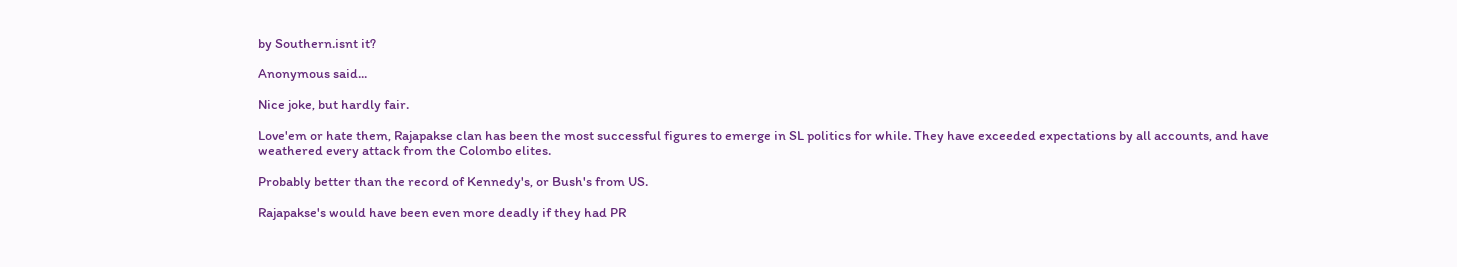by Southern.isnt it?

Anonymous said...

Nice joke, but hardly fair.

Love'em or hate them, Rajapakse clan has been the most successful figures to emerge in SL politics for while. They have exceeded expectations by all accounts, and have weathered every attack from the Colombo elites.

Probably better than the record of Kennedy's, or Bush's from US.

Rajapakse's would have been even more deadly if they had PR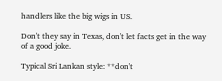handlers like the big wigs in US.

Don't they say in Texas, don't let facts get in the way of a good joke.

Typical Sri Lankan style: **don't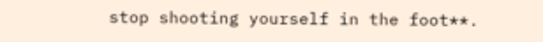stop shooting yourself in the foot**.